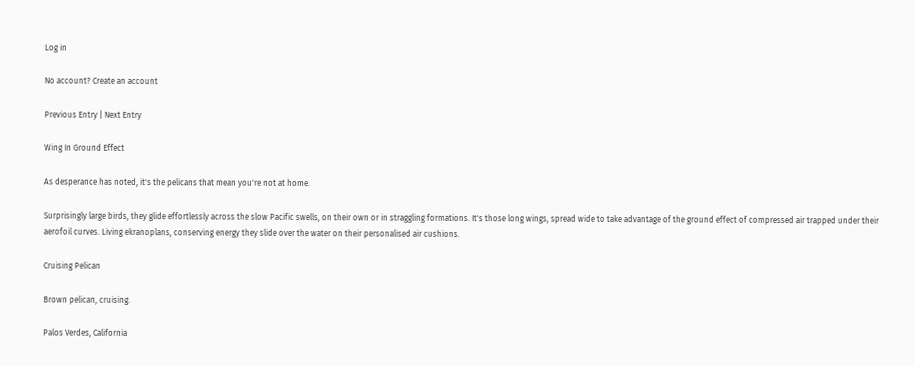Log in

No account? Create an account

Previous Entry | Next Entry

Wing In Ground Effect

As desperance has noted, it's the pelicans that mean you're not at home.

Surprisingly large birds, they glide effortlessly across the slow Pacific swells, on their own or in straggling formations. It's those long wings, spread wide to take advantage of the ground effect of compressed air trapped under their aerofoil curves. Living ekranoplans, conserving energy they slide over the water on their personalised air cushions.

Cruising Pelican

Brown pelican, cruising.

Palos Verdes, California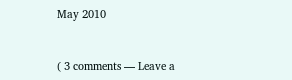May 2010


( 3 comments — Leave a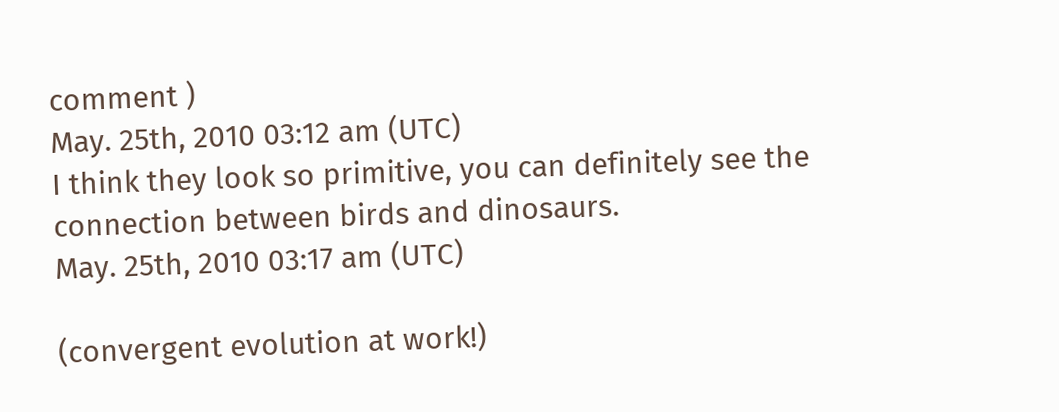comment )
May. 25th, 2010 03:12 am (UTC)
I think they look so primitive, you can definitely see the connection between birds and dinosaurs.
May. 25th, 2010 03:17 am (UTC)

(convergent evolution at work!)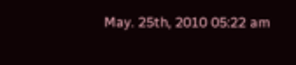May. 25th, 2010 05:22 am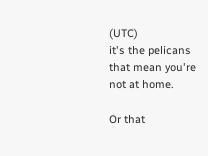(UTC)
it's the pelicans that mean you're not at home.

Or that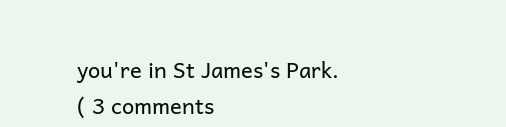you're in St James's Park.
( 3 comments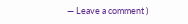— Leave a comment )